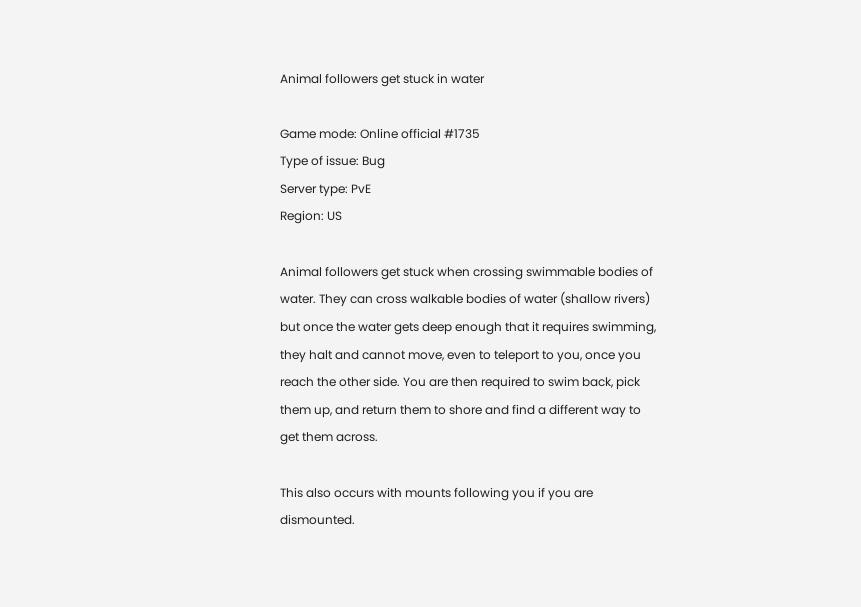Animal followers get stuck in water

Game mode: Online official #1735
Type of issue: Bug
Server type: PvE
Region: US

Animal followers get stuck when crossing swimmable bodies of water. They can cross walkable bodies of water (shallow rivers) but once the water gets deep enough that it requires swimming, they halt and cannot move, even to teleport to you, once you reach the other side. You are then required to swim back, pick them up, and return them to shore and find a different way to get them across.

This also occurs with mounts following you if you are dismounted.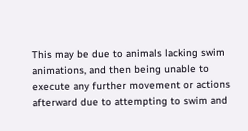This may be due to animals lacking swim animations, and then being unable to execute any further movement or actions afterward due to attempting to swim and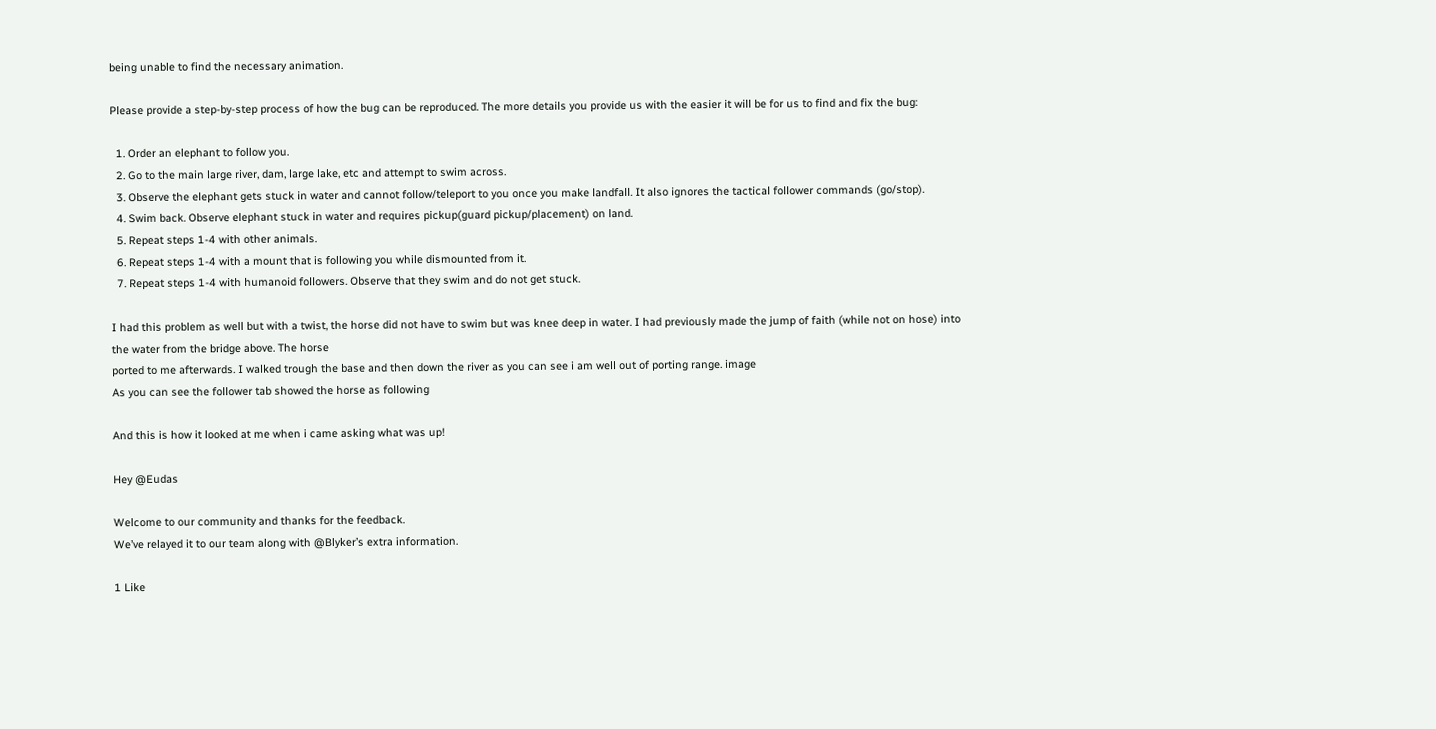being unable to find the necessary animation.

Please provide a step-by-step process of how the bug can be reproduced. The more details you provide us with the easier it will be for us to find and fix the bug:

  1. Order an elephant to follow you.
  2. Go to the main large river, dam, large lake, etc and attempt to swim across.
  3. Observe the elephant gets stuck in water and cannot follow/teleport to you once you make landfall. It also ignores the tactical follower commands (go/stop).
  4. Swim back. Observe elephant stuck in water and requires pickup(guard pickup/placement) on land.
  5. Repeat steps 1-4 with other animals.
  6. Repeat steps 1-4 with a mount that is following you while dismounted from it.
  7. Repeat steps 1-4 with humanoid followers. Observe that they swim and do not get stuck.

I had this problem as well but with a twist, the horse did not have to swim but was knee deep in water. I had previously made the jump of faith (while not on hose) into the water from the bridge above. The horse
ported to me afterwards. I walked trough the base and then down the river as you can see i am well out of porting range. image
As you can see the follower tab showed the horse as following

And this is how it looked at me when i came asking what was up!

Hey @Eudas

Welcome to our community and thanks for the feedback.
We’ve relayed it to our team along with @Blyker’s extra information.

1 Like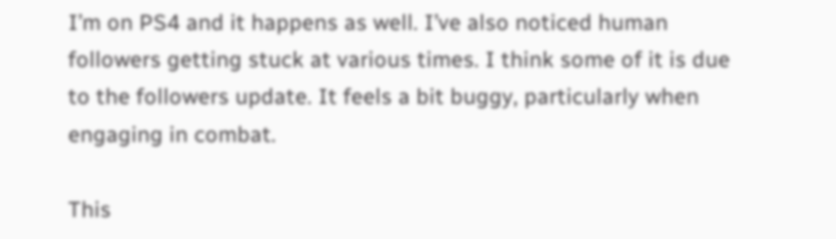I’m on PS4 and it happens as well. I’ve also noticed human followers getting stuck at various times. I think some of it is due to the followers update. It feels a bit buggy, particularly when engaging in combat.

This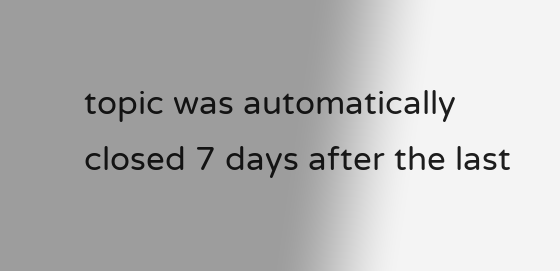topic was automatically closed 7 days after the last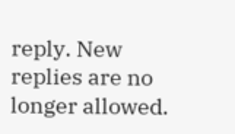reply. New replies are no longer allowed.